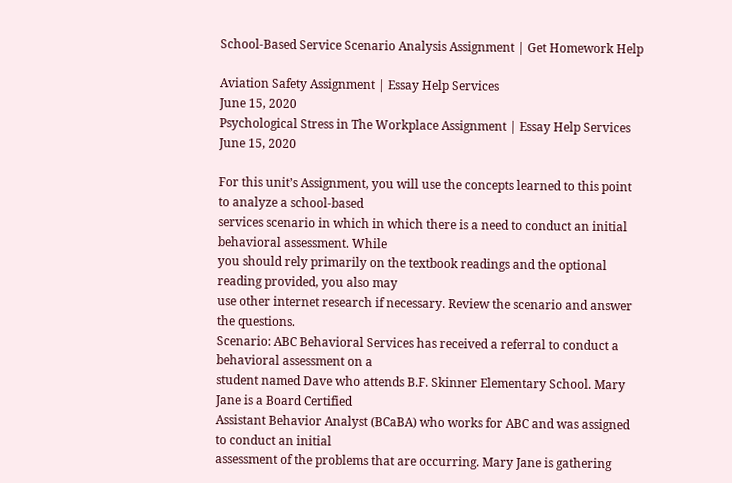School-Based Service Scenario Analysis Assignment | Get Homework Help

Aviation Safety Assignment | Essay Help Services
June 15, 2020
Psychological Stress in The Workplace Assignment | Essay Help Services
June 15, 2020

For this unit’s Assignment, you will use the concepts learned to this point to analyze a school-based
services scenario in which in which there is a need to conduct an initial behavioral assessment. While
you should rely primarily on the textbook readings and the optional reading provided, you also may
use other internet research if necessary. Review the scenario and answer the questions.
Scenario: ABC Behavioral Services has received a referral to conduct a behavioral assessment on a
student named Dave who attends B.F. Skinner Elementary School. Mary Jane is a Board Certified
Assistant Behavior Analyst (BCaBA) who works for ABC and was assigned to conduct an initial
assessment of the problems that are occurring. Mary Jane is gathering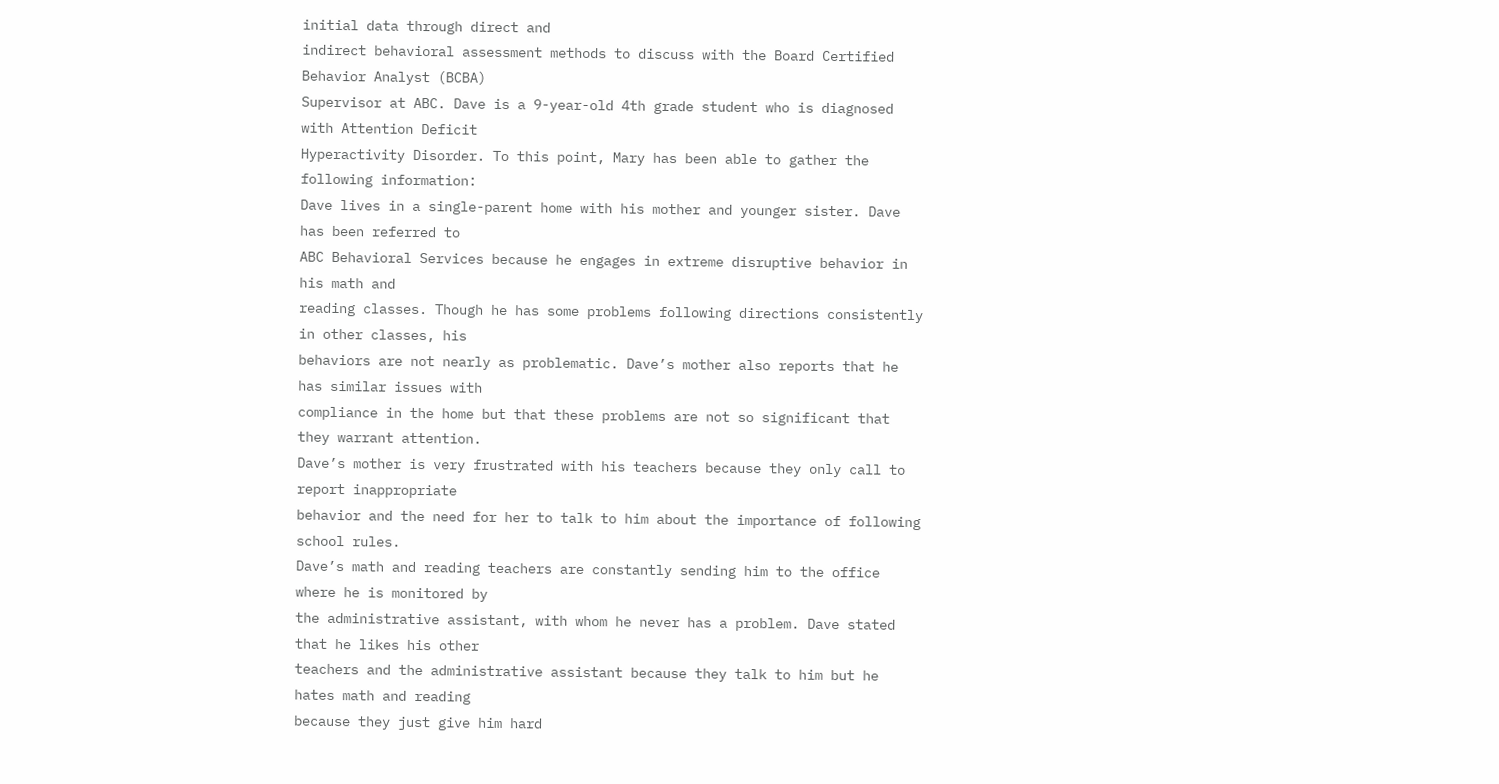initial data through direct and
indirect behavioral assessment methods to discuss with the Board Certified Behavior Analyst (BCBA)
Supervisor at ABC. Dave is a 9-year-old 4th grade student who is diagnosed with Attention Deficit
Hyperactivity Disorder. To this point, Mary has been able to gather the following information:
Dave lives in a single-parent home with his mother and younger sister. Dave has been referred to
ABC Behavioral Services because he engages in extreme disruptive behavior in his math and
reading classes. Though he has some problems following directions consistently in other classes, his
behaviors are not nearly as problematic. Dave’s mother also reports that he has similar issues with
compliance in the home but that these problems are not so significant that they warrant attention.
Dave’s mother is very frustrated with his teachers because they only call to report inappropriate
behavior and the need for her to talk to him about the importance of following school rules.
Dave’s math and reading teachers are constantly sending him to the office where he is monitored by
the administrative assistant, with whom he never has a problem. Dave stated that he likes his other
teachers and the administrative assistant because they talk to him but he hates math and reading
because they just give him hard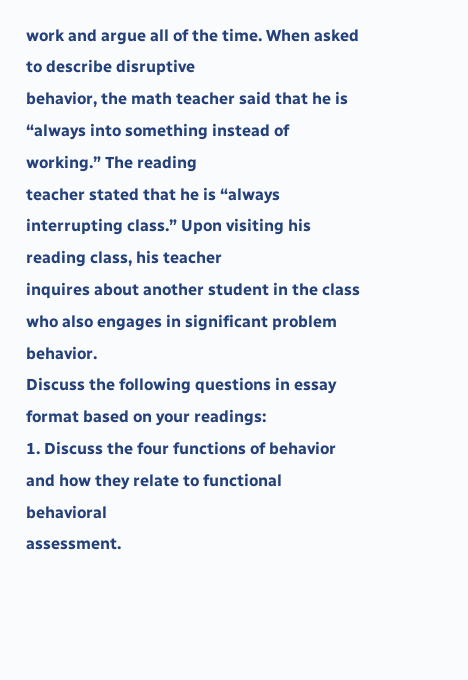work and argue all of the time. When asked to describe disruptive
behavior, the math teacher said that he is “always into something instead of working.” The reading
teacher stated that he is “always interrupting class.” Upon visiting his reading class, his teacher
inquires about another student in the class who also engages in significant problem behavior.
Discuss the following questions in essay format based on your readings:
1. Discuss the four functions of behavior and how they relate to functional behavioral
assessment.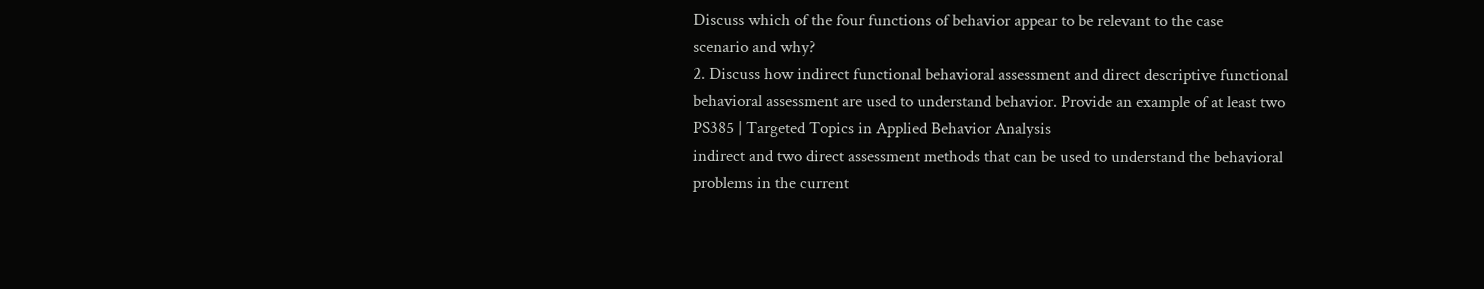Discuss which of the four functions of behavior appear to be relevant to the case
scenario and why?
2. Discuss how indirect functional behavioral assessment and direct descriptive functional
behavioral assessment are used to understand behavior. Provide an example of at least two
PS385 | Targeted Topics in Applied Behavior Analysis
indirect and two direct assessment methods that can be used to understand the behavioral
problems in the current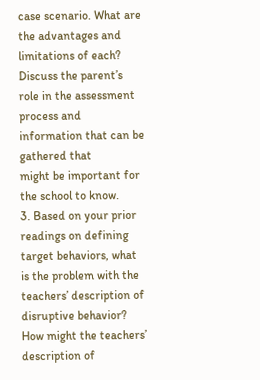case scenario. What are the advantages and limitations of each?
Discuss the parent’s role in the assessment process and information that can be gathered that
might be important for the school to know.
3. Based on your prior readings on defining target behaviors, what is the problem with the
teachers’ description of disruptive behavior? How might the teachers’ description of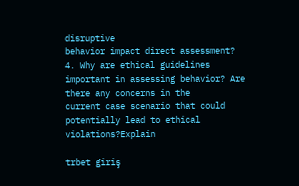disruptive
behavior impact direct assessment?
4. Why are ethical guidelines important in assessing behavior? Are there any concerns in the
current case scenario that could potentially lead to ethical violations?Explain

trbet giriş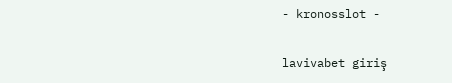- kronosslot -

lavivabet giriş